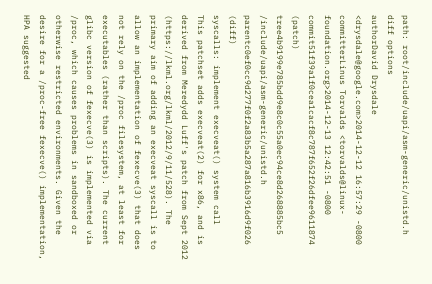path: root/include/uapi/asm-generic/unistd.h
diff options
authorDavid Drysdale <drysdale@google.com>2014-12-12 16:57:29 -0800
committerLinus Torvalds <torvalds@linux-foundation.org>2014-12-13 12:42:51 -0800
commit51f39a1f0cea1cacf8c787f652f26dfee9611874 (patch)
tree4b9199e785bdd9e8c0c55a0ec94ce8d268885bc5 /include/uapi/asm-generic/unistd.h
parentc0ef0cc9d277f0f2a83b5a287a816b3916d9f026 (diff)
syscalls: implement execveat() system call
This patchset adds execveat(2) for x86, and is derived from Meredydd Luff's patch from Sept 2012 (https://lkml.org/lkml/2012/9/11/528). The primary aim of adding an execveat syscall is to allow an implementation of fexecve(3) that does not rely on the /proc filesystem, at least for executables (rather than scripts). The current glibc version of fexecve(3) is implemented via /proc, which causes problems in sandboxed or otherwise restricted environments. Given the desire for a /proc-free fexecve() implementation, HPA suggested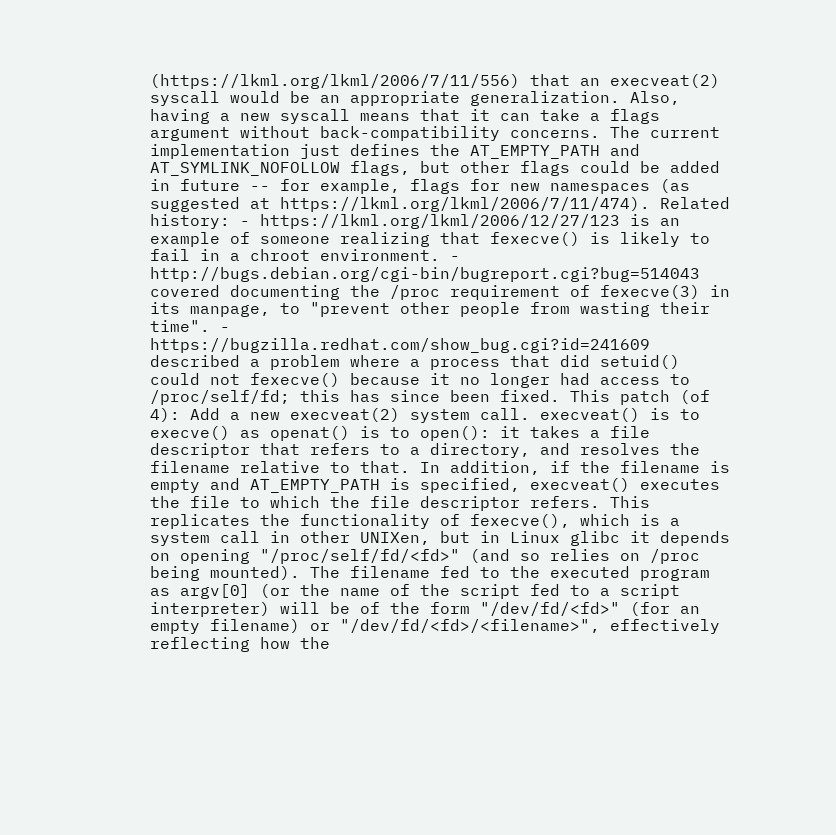(https://lkml.org/lkml/2006/7/11/556) that an execveat(2) syscall would be an appropriate generalization. Also, having a new syscall means that it can take a flags argument without back-compatibility concerns. The current implementation just defines the AT_EMPTY_PATH and AT_SYMLINK_NOFOLLOW flags, but other flags could be added in future -- for example, flags for new namespaces (as suggested at https://lkml.org/lkml/2006/7/11/474). Related history: - https://lkml.org/lkml/2006/12/27/123 is an example of someone realizing that fexecve() is likely to fail in a chroot environment. - http://bugs.debian.org/cgi-bin/bugreport.cgi?bug=514043 covered documenting the /proc requirement of fexecve(3) in its manpage, to "prevent other people from wasting their time". - https://bugzilla.redhat.com/show_bug.cgi?id=241609 described a problem where a process that did setuid() could not fexecve() because it no longer had access to /proc/self/fd; this has since been fixed. This patch (of 4): Add a new execveat(2) system call. execveat() is to execve() as openat() is to open(): it takes a file descriptor that refers to a directory, and resolves the filename relative to that. In addition, if the filename is empty and AT_EMPTY_PATH is specified, execveat() executes the file to which the file descriptor refers. This replicates the functionality of fexecve(), which is a system call in other UNIXen, but in Linux glibc it depends on opening "/proc/self/fd/<fd>" (and so relies on /proc being mounted). The filename fed to the executed program as argv[0] (or the name of the script fed to a script interpreter) will be of the form "/dev/fd/<fd>" (for an empty filename) or "/dev/fd/<fd>/<filename>", effectively reflecting how the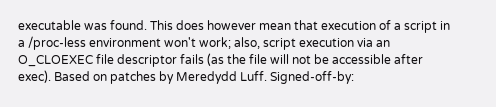executable was found. This does however mean that execution of a script in a /proc-less environment won't work; also, script execution via an O_CLOEXEC file descriptor fails (as the file will not be accessible after exec). Based on patches by Meredydd Luff. Signed-off-by: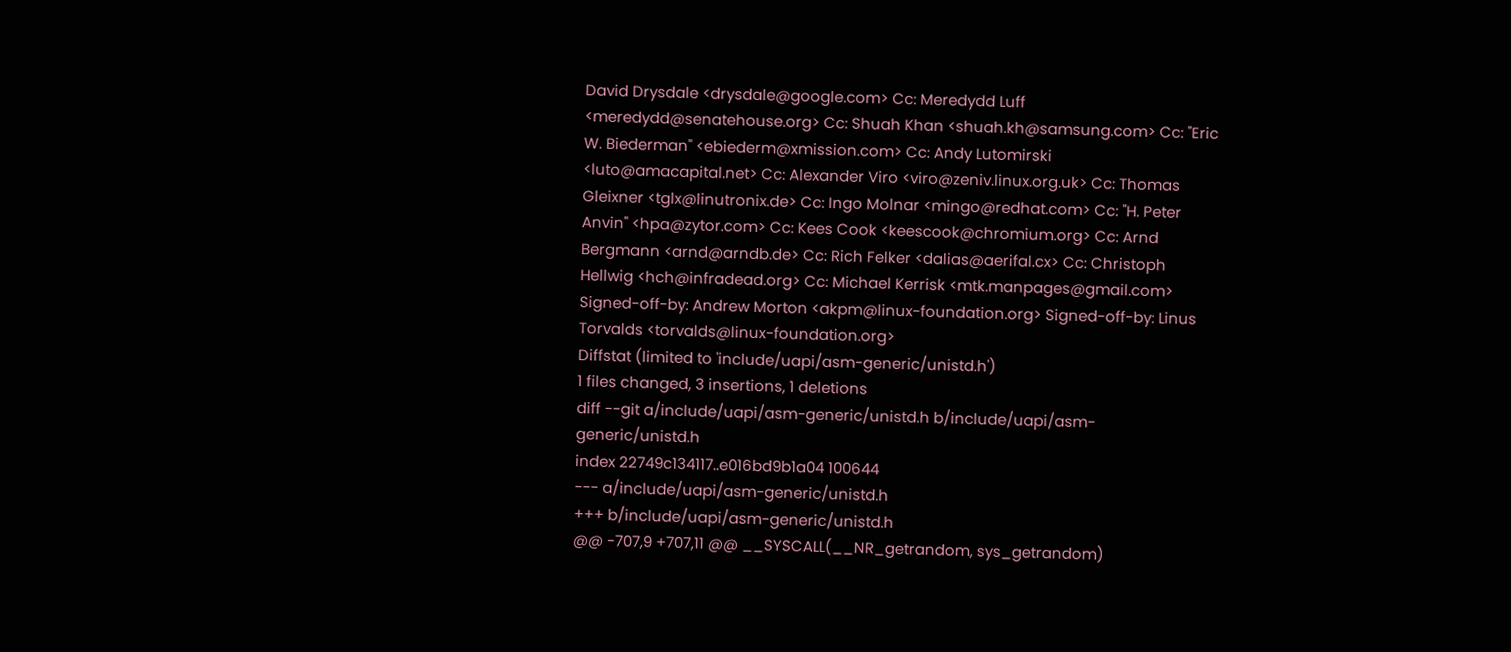David Drysdale <drysdale@google.com> Cc: Meredydd Luff <meredydd@senatehouse.org> Cc: Shuah Khan <shuah.kh@samsung.com> Cc: "Eric W. Biederman" <ebiederm@xmission.com> Cc: Andy Lutomirski <luto@amacapital.net> Cc: Alexander Viro <viro@zeniv.linux.org.uk> Cc: Thomas Gleixner <tglx@linutronix.de> Cc: Ingo Molnar <mingo@redhat.com> Cc: "H. Peter Anvin" <hpa@zytor.com> Cc: Kees Cook <keescook@chromium.org> Cc: Arnd Bergmann <arnd@arndb.de> Cc: Rich Felker <dalias@aerifal.cx> Cc: Christoph Hellwig <hch@infradead.org> Cc: Michael Kerrisk <mtk.manpages@gmail.com> Signed-off-by: Andrew Morton <akpm@linux-foundation.org> Signed-off-by: Linus Torvalds <torvalds@linux-foundation.org>
Diffstat (limited to 'include/uapi/asm-generic/unistd.h')
1 files changed, 3 insertions, 1 deletions
diff --git a/include/uapi/asm-generic/unistd.h b/include/uapi/asm-generic/unistd.h
index 22749c134117..e016bd9b1a04 100644
--- a/include/uapi/asm-generic/unistd.h
+++ b/include/uapi/asm-generic/unistd.h
@@ -707,9 +707,11 @@ __SYSCALL(__NR_getrandom, sys_getrandom)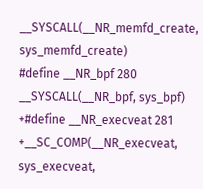__SYSCALL(__NR_memfd_create, sys_memfd_create)
#define __NR_bpf 280
__SYSCALL(__NR_bpf, sys_bpf)
+#define __NR_execveat 281
+__SC_COMP(__NR_execveat, sys_execveat,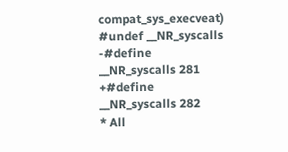compat_sys_execveat)
#undef __NR_syscalls
-#define __NR_syscalls 281
+#define __NR_syscalls 282
* All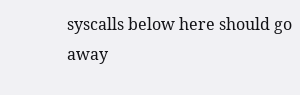syscalls below here should go away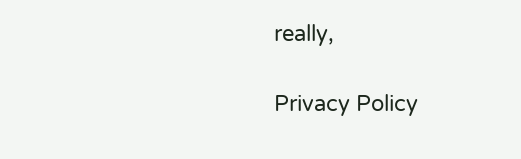really,

Privacy Policy